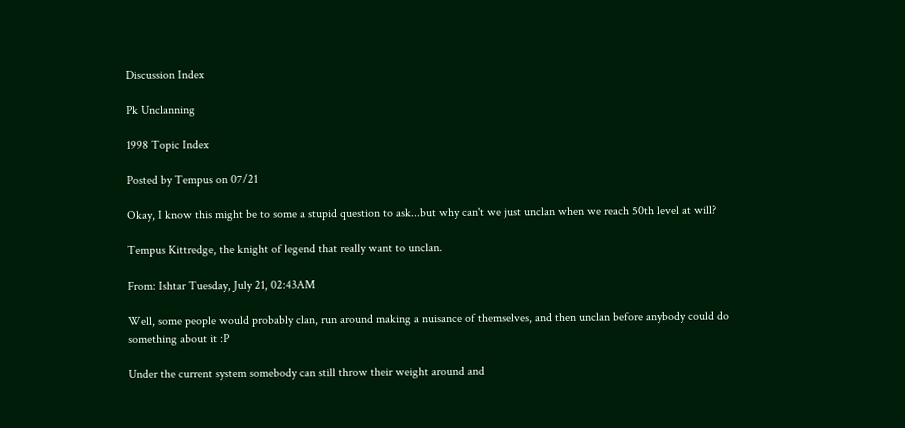Discussion Index

Pk Unclanning

1998 Topic Index

Posted by Tempus on 07/21

Okay, I know this might be to some a stupid question to ask...but why can't we just unclan when we reach 50th level at will?

Tempus Kittredge, the knight of legend that really want to unclan.

From: Ishtar Tuesday, July 21, 02:43AM

Well, some people would probably clan, run around making a nuisance of themselves, and then unclan before anybody could do something about it :P

Under the current system somebody can still throw their weight around and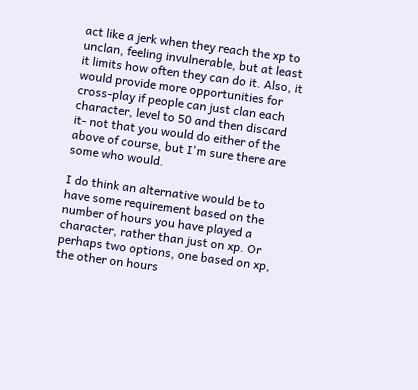act like a jerk when they reach the xp to unclan, feeling invulnerable, but at least it limits how often they can do it. Also, it would provide more opportunities for cross-play if people can just clan each character, level to 50 and then discard it- not that you would do either of the above of course, but I'm sure there are some who would.

I do think an alternative would be to have some requirement based on the number of hours you have played a character, rather than just on xp. Or perhaps two options, one based on xp, the other on hours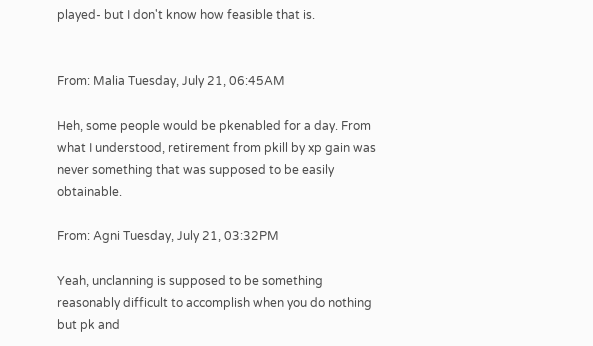played- but I don't know how feasible that is.


From: Malia Tuesday, July 21, 06:45AM

Heh, some people would be pkenabled for a day. From what I understood, retirement from pkill by xp gain was never something that was supposed to be easily obtainable.

From: Agni Tuesday, July 21, 03:32PM

Yeah, unclanning is supposed to be something reasonably difficult to accomplish when you do nothing but pk and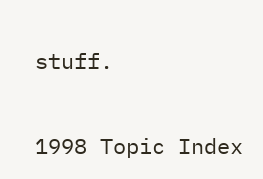stuff.


1998 Topic Index